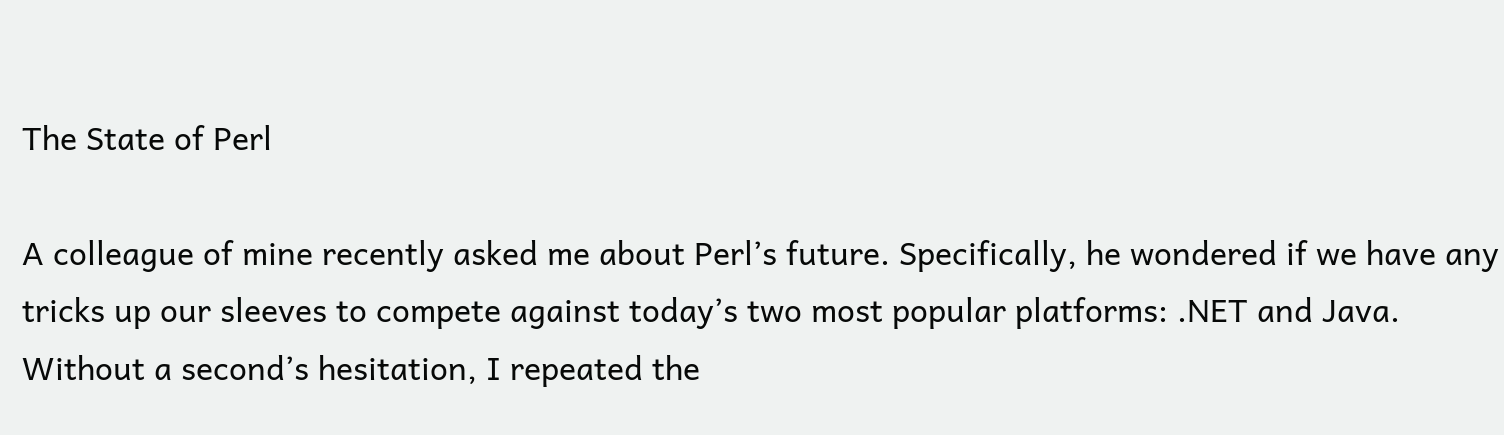The State of Perl

A colleague of mine recently asked me about Perl’s future. Specifically, he wondered if we have any tricks up our sleeves to compete against today’s two most popular platforms: .NET and Java. Without a second’s hesitation, I repeated the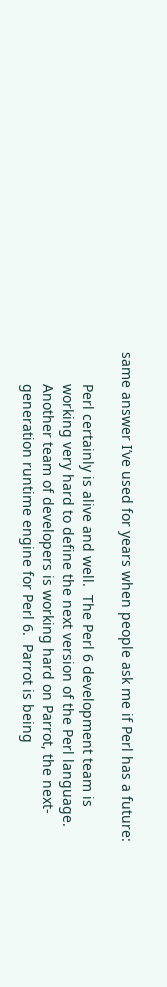same answer I’ve used for years when people ask me if Perl has a future:

        Perl certainly is alive and well.  The Perl 6 development team is
        working very hard to define the next version of the Perl language.
        Another team of developers is working hard on Parrot, the next-
        generation runtime engine for Perl 6.  Parrot is being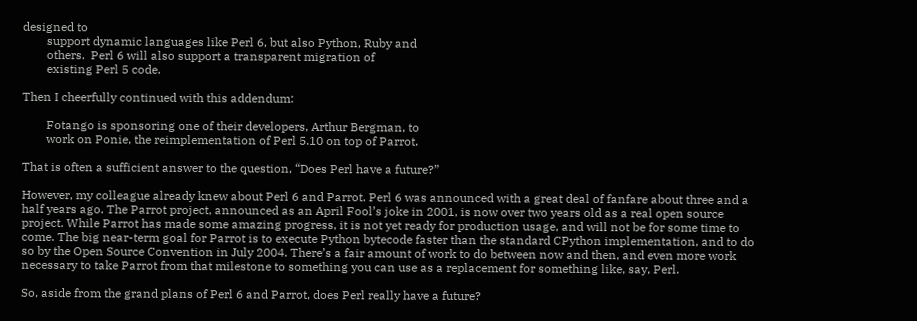designed to
        support dynamic languages like Perl 6, but also Python, Ruby and
        others.  Perl 6 will also support a transparent migration of
        existing Perl 5 code.

Then I cheerfully continued with this addendum:

        Fotango is sponsoring one of their developers, Arthur Bergman, to
        work on Ponie, the reimplementation of Perl 5.10 on top of Parrot.

That is often a sufficient answer to the question, “Does Perl have a future?”

However, my colleague already knew about Perl 6 and Parrot. Perl 6 was announced with a great deal of fanfare about three and a half years ago. The Parrot project, announced as an April Fool’s joke in 2001, is now over two years old as a real open source project. While Parrot has made some amazing progress, it is not yet ready for production usage, and will not be for some time to come. The big near-term goal for Parrot is to execute Python bytecode faster than the standard CPython implementation, and to do so by the Open Source Convention in July 2004. There’s a fair amount of work to do between now and then, and even more work necessary to take Parrot from that milestone to something you can use as a replacement for something like, say, Perl.

So, aside from the grand plans of Perl 6 and Parrot, does Perl really have a future?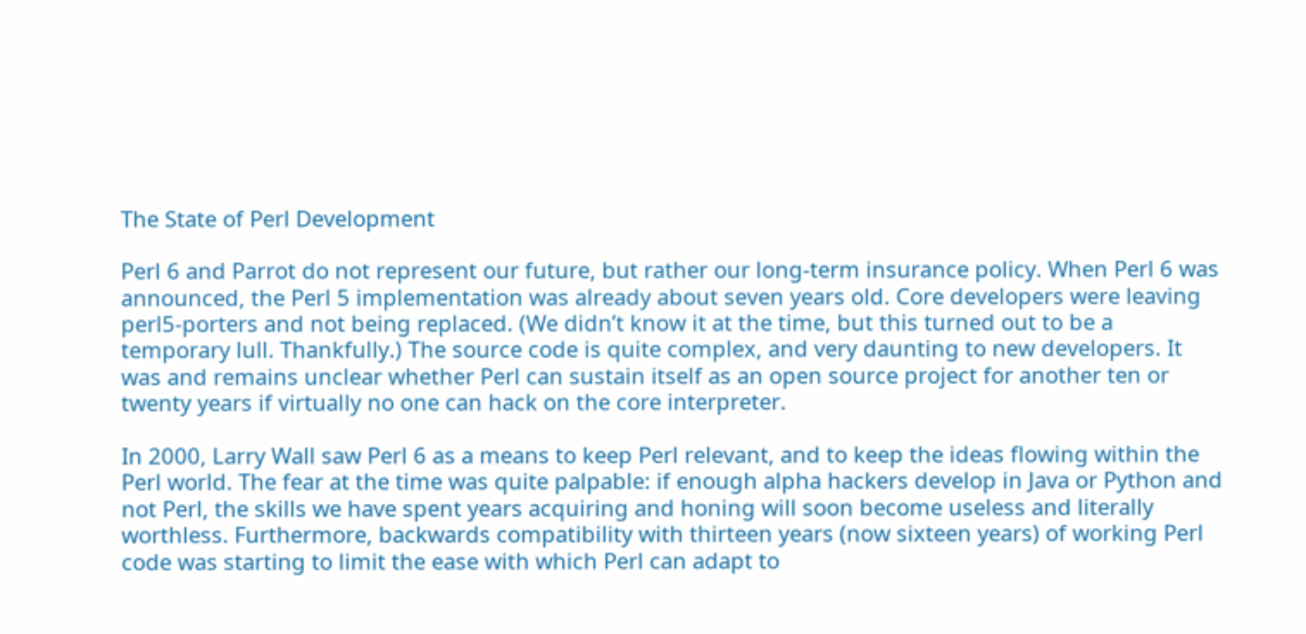The State of Perl Development

Perl 6 and Parrot do not represent our future, but rather our long-term insurance policy. When Perl 6 was announced, the Perl 5 implementation was already about seven years old. Core developers were leaving perl5-porters and not being replaced. (We didn’t know it at the time, but this turned out to be a temporary lull. Thankfully.) The source code is quite complex, and very daunting to new developers. It was and remains unclear whether Perl can sustain itself as an open source project for another ten or twenty years if virtually no one can hack on the core interpreter.

In 2000, Larry Wall saw Perl 6 as a means to keep Perl relevant, and to keep the ideas flowing within the Perl world. The fear at the time was quite palpable: if enough alpha hackers develop in Java or Python and not Perl, the skills we have spent years acquiring and honing will soon become useless and literally worthless. Furthermore, backwards compatibility with thirteen years (now sixteen years) of working Perl code was starting to limit the ease with which Perl can adapt to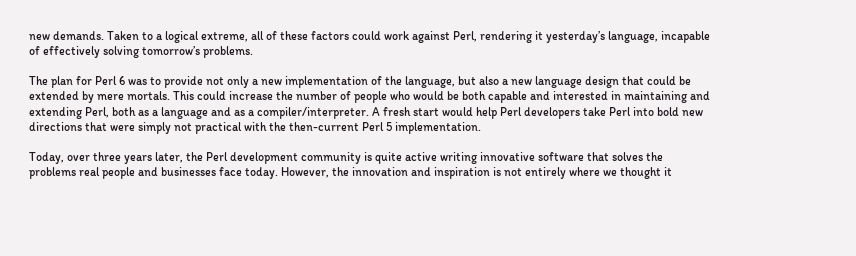new demands. Taken to a logical extreme, all of these factors could work against Perl, rendering it yesterday’s language, incapable of effectively solving tomorrow’s problems.

The plan for Perl 6 was to provide not only a new implementation of the language, but also a new language design that could be extended by mere mortals. This could increase the number of people who would be both capable and interested in maintaining and extending Perl, both as a language and as a compiler/interpreter. A fresh start would help Perl developers take Perl into bold new directions that were simply not practical with the then-current Perl 5 implementation.

Today, over three years later, the Perl development community is quite active writing innovative software that solves the problems real people and businesses face today. However, the innovation and inspiration is not entirely where we thought it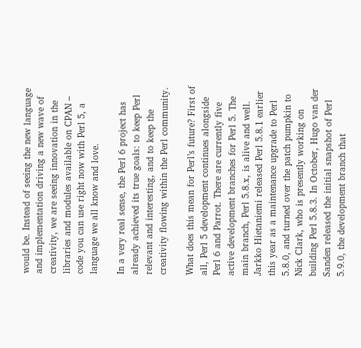would be. Instead of seeing the new language and implementation driving a new wave of creativity, we are seeing innovation in the libraries and modules available on CPAN – code you can use right now with Perl 5, a language we all know and love.

In a very real sense, the Perl 6 project has already achieved its true goals: to keep Perl relevant and interesting, and to keep the creativity flowing within the Perl community.

What does this mean for Perl’s future? First of all, Perl 5 development continues alongside Perl 6 and Parrot. There are currently five active development branches for Perl 5. The main branch, Perl 5.8.x, is alive and well. Jarkko Hietaniemi released Perl 5.8.1 earlier this year as a maintenance upgrade to Perl 5.8.0, and turned over the patch pumpkin to Nick Clark, who is presently working on building Perl 5.8.3. In October, Hugo van der Sanden released the initial snapshot of Perl 5.9.0, the development branch that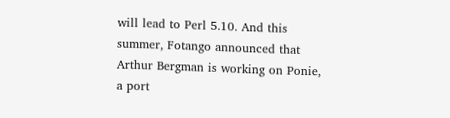will lead to Perl 5.10. And this summer, Fotango announced that Arthur Bergman is working on Ponie, a port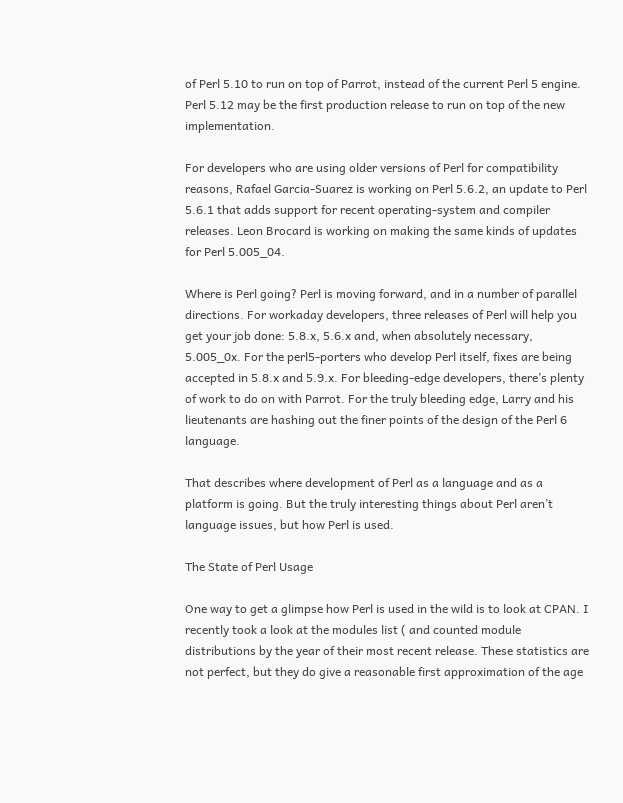of Perl 5.10 to run on top of Parrot, instead of the current Perl 5 engine. Perl 5.12 may be the first production release to run on top of the new implementation.

For developers who are using older versions of Perl for compatibility reasons, Rafael Garcia-Suarez is working on Perl 5.6.2, an update to Perl 5.6.1 that adds support for recent operating-system and compiler releases. Leon Brocard is working on making the same kinds of updates for Perl 5.005_04.

Where is Perl going? Perl is moving forward, and in a number of parallel directions. For workaday developers, three releases of Perl will help you get your job done: 5.8.x, 5.6.x and, when absolutely necessary, 5.005_0x. For the perl5-porters who develop Perl itself, fixes are being accepted in 5.8.x and 5.9.x. For bleeding-edge developers, there’s plenty of work to do on with Parrot. For the truly bleeding edge, Larry and his lieutenants are hashing out the finer points of the design of the Perl 6 language.

That describes where development of Perl as a language and as a platform is going. But the truly interesting things about Perl aren’t language issues, but how Perl is used.

The State of Perl Usage

One way to get a glimpse how Perl is used in the wild is to look at CPAN. I recently took a look at the modules list ( and counted module distributions by the year of their most recent release. These statistics are not perfect, but they do give a reasonable first approximation of the age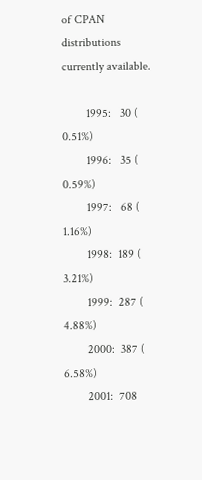of CPAN distributions currently available.

        1995:   30 ( 0.51%)
        1996:   35 ( 0.59%)
        1997:   68 ( 1.16%)
        1998:  189 ( 3.21%)
        1999:  287 ( 4.88%)
        2000:  387 ( 6.58%)
        2001:  708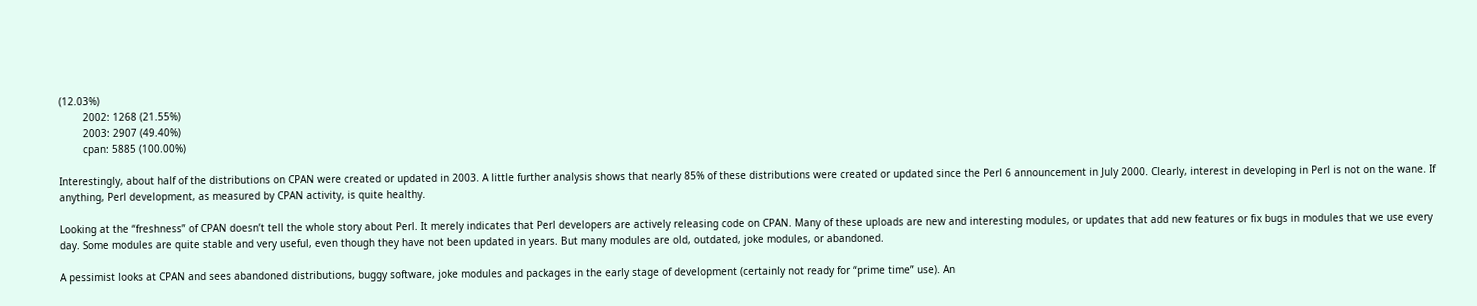(12.03%)
        2002: 1268 (21.55%)
        2003: 2907 (49.40%)
        cpan: 5885 (100.00%)

Interestingly, about half of the distributions on CPAN were created or updated in 2003. A little further analysis shows that nearly 85% of these distributions were created or updated since the Perl 6 announcement in July 2000. Clearly, interest in developing in Perl is not on the wane. If anything, Perl development, as measured by CPAN activity, is quite healthy.

Looking at the “freshness” of CPAN doesn’t tell the whole story about Perl. It merely indicates that Perl developers are actively releasing code on CPAN. Many of these uploads are new and interesting modules, or updates that add new features or fix bugs in modules that we use every day. Some modules are quite stable and very useful, even though they have not been updated in years. But many modules are old, outdated, joke modules, or abandoned.

A pessimist looks at CPAN and sees abandoned distributions, buggy software, joke modules and packages in the early stage of development (certainly not ready for “prime time” use). An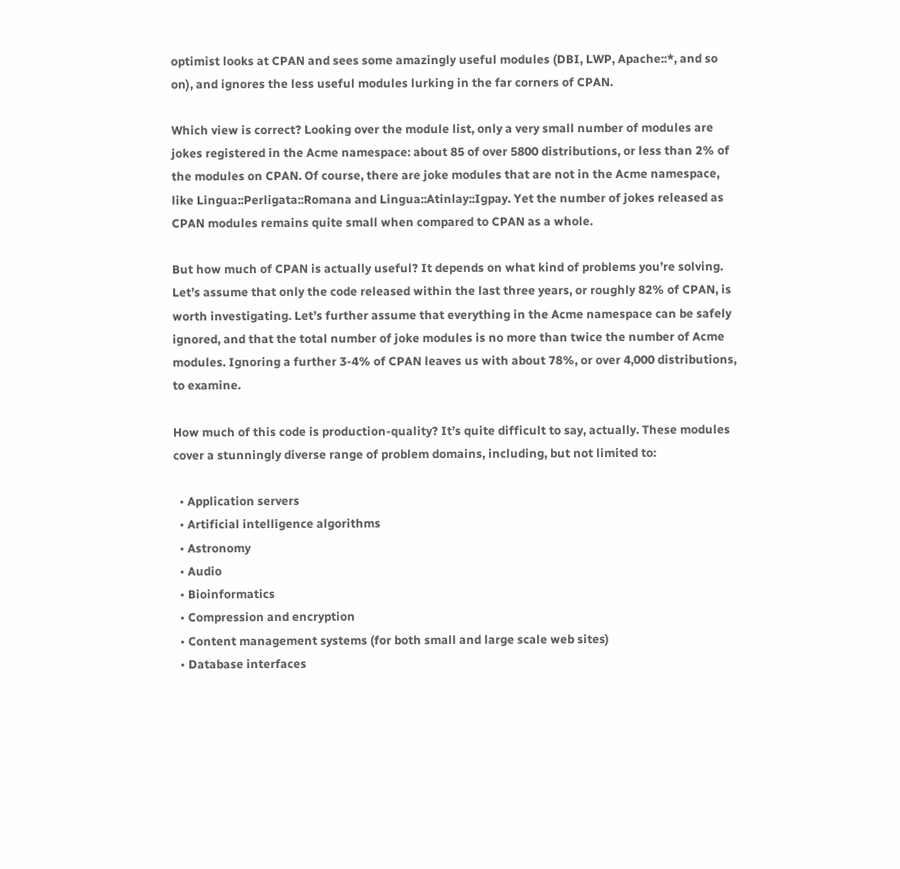optimist looks at CPAN and sees some amazingly useful modules (DBI, LWP, Apache::*, and so on), and ignores the less useful modules lurking in the far corners of CPAN.

Which view is correct? Looking over the module list, only a very small number of modules are jokes registered in the Acme namespace: about 85 of over 5800 distributions, or less than 2% of the modules on CPAN. Of course, there are joke modules that are not in the Acme namespace, like Lingua::Perligata::Romana and Lingua::Atinlay::Igpay. Yet the number of jokes released as CPAN modules remains quite small when compared to CPAN as a whole.

But how much of CPAN is actually useful? It depends on what kind of problems you’re solving. Let’s assume that only the code released within the last three years, or roughly 82% of CPAN, is worth investigating. Let’s further assume that everything in the Acme namespace can be safely ignored, and that the total number of joke modules is no more than twice the number of Acme modules. Ignoring a further 3-4% of CPAN leaves us with about 78%, or over 4,000 distributions, to examine.

How much of this code is production-quality? It’s quite difficult to say, actually. These modules cover a stunningly diverse range of problem domains, including, but not limited to:

  • Application servers
  • Artificial intelligence algorithms
  • Astronomy
  • Audio
  • Bioinformatics
  • Compression and encryption
  • Content management systems (for both small and large scale web sites)
  • Database interfaces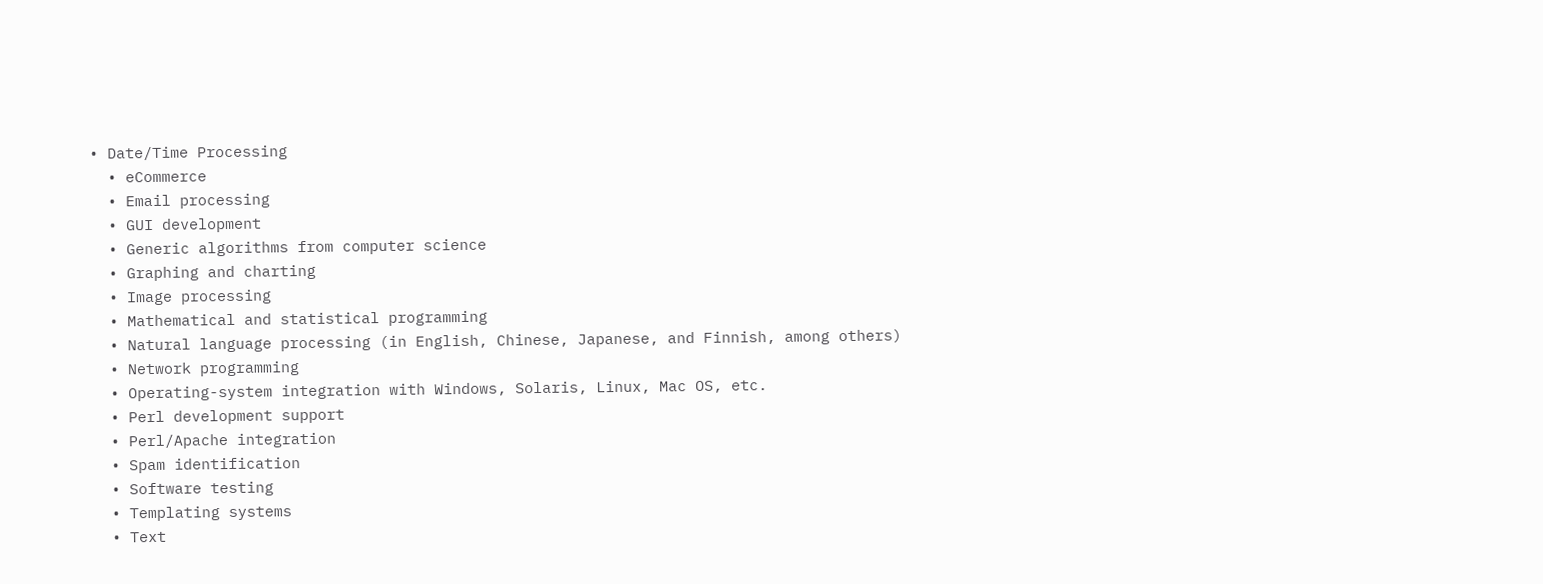• Date/Time Processing
  • eCommerce
  • Email processing
  • GUI development
  • Generic algorithms from computer science
  • Graphing and charting
  • Image processing
  • Mathematical and statistical programming
  • Natural language processing (in English, Chinese, Japanese, and Finnish, among others)
  • Network programming
  • Operating-system integration with Windows, Solaris, Linux, Mac OS, etc.
  • Perl development support
  • Perl/Apache integration
  • Spam identification
  • Software testing
  • Templating systems
  • Text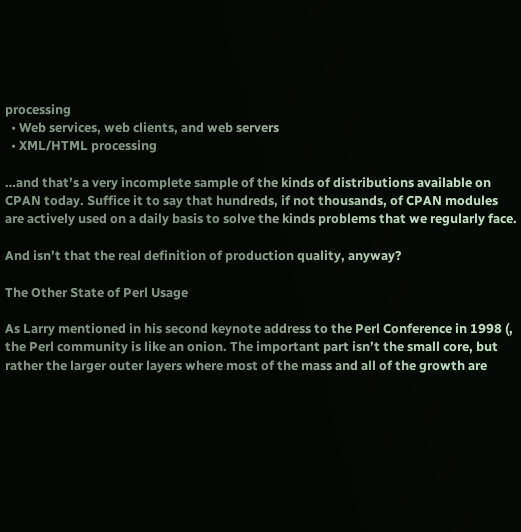processing
  • Web services, web clients, and web servers
  • XML/HTML processing

…and that’s a very incomplete sample of the kinds of distributions available on CPAN today. Suffice it to say that hundreds, if not thousands, of CPAN modules are actively used on a daily basis to solve the kinds problems that we regularly face.

And isn’t that the real definition of production quality, anyway?

The Other State of Perl Usage

As Larry mentioned in his second keynote address to the Perl Conference in 1998 (, the Perl community is like an onion. The important part isn’t the small core, but rather the larger outer layers where most of the mass and all of the growth are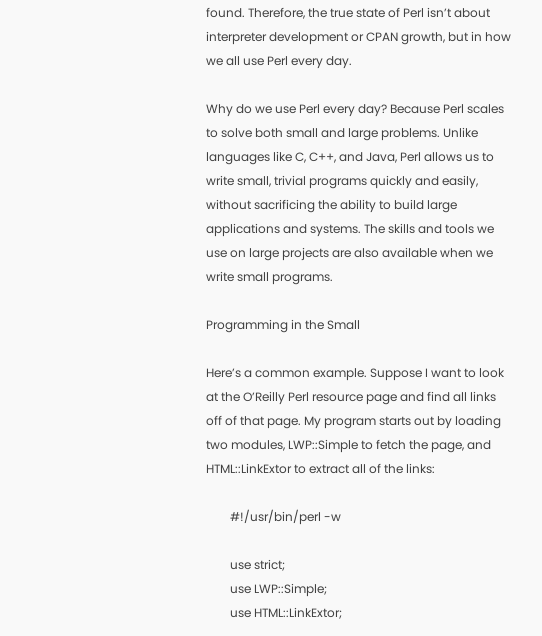found. Therefore, the true state of Perl isn’t about interpreter development or CPAN growth, but in how we all use Perl every day.

Why do we use Perl every day? Because Perl scales to solve both small and large problems. Unlike languages like C, C++, and Java, Perl allows us to write small, trivial programs quickly and easily, without sacrificing the ability to build large applications and systems. The skills and tools we use on large projects are also available when we write small programs.

Programming in the Small

Here’s a common example. Suppose I want to look at the O’Reilly Perl resource page and find all links off of that page. My program starts out by loading two modules, LWP::Simple to fetch the page, and HTML::LinkExtor to extract all of the links:

        #!/usr/bin/perl -w

        use strict;
        use LWP::Simple;
        use HTML::LinkExtor;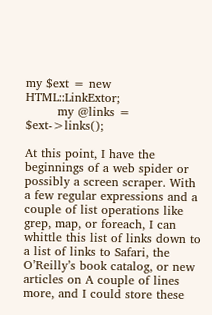my $ext = new HTML::LinkExtor;
        my @links = $ext->links();

At this point, I have the beginnings of a web spider or possibly a screen scraper. With a few regular expressions and a couple of list operations like grep, map, or foreach, I can whittle this list of links down to a list of links to Safari, the O’Reilly’s book catalog, or new articles on A couple of lines more, and I could store these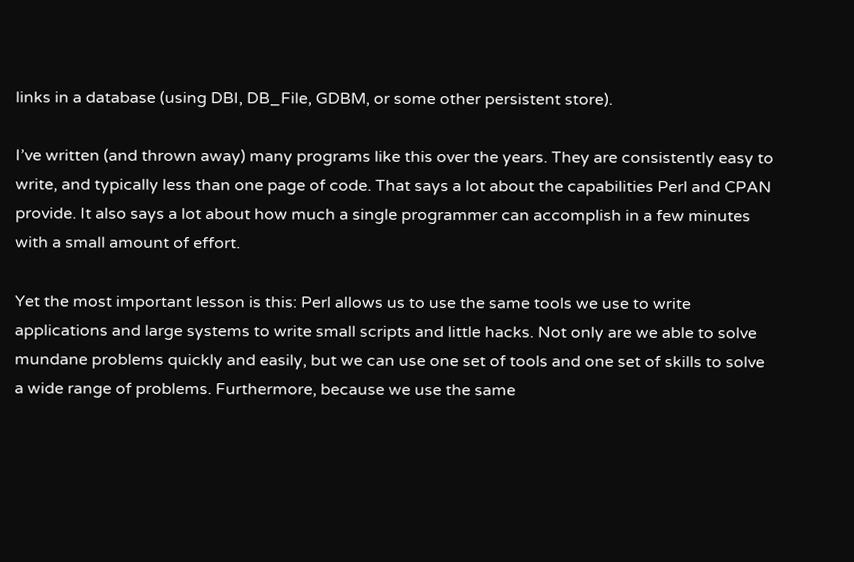links in a database (using DBI, DB_File, GDBM, or some other persistent store).

I’ve written (and thrown away) many programs like this over the years. They are consistently easy to write, and typically less than one page of code. That says a lot about the capabilities Perl and CPAN provide. It also says a lot about how much a single programmer can accomplish in a few minutes with a small amount of effort.

Yet the most important lesson is this: Perl allows us to use the same tools we use to write applications and large systems to write small scripts and little hacks. Not only are we able to solve mundane problems quickly and easily, but we can use one set of tools and one set of skills to solve a wide range of problems. Furthermore, because we use the same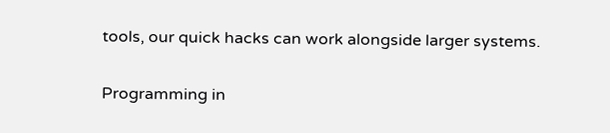tools, our quick hacks can work alongside larger systems.

Programming in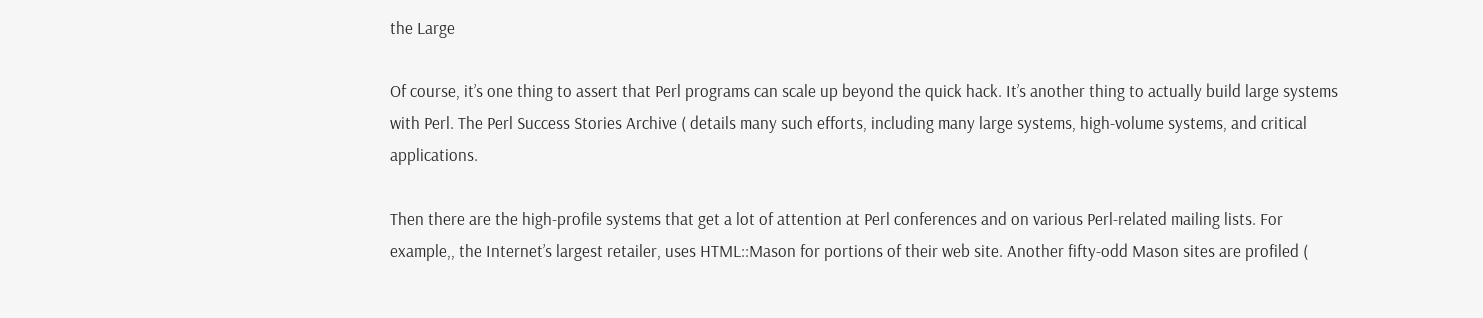the Large

Of course, it’s one thing to assert that Perl programs can scale up beyond the quick hack. It’s another thing to actually build large systems with Perl. The Perl Success Stories Archive ( details many such efforts, including many large systems, high-volume systems, and critical applications.

Then there are the high-profile systems that get a lot of attention at Perl conferences and on various Perl-related mailing lists. For example,, the Internet’s largest retailer, uses HTML::Mason for portions of their web site. Another fifty-odd Mason sites are profiled (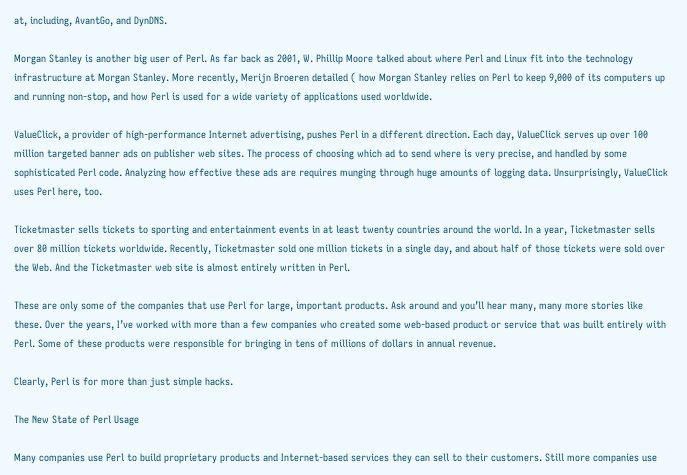at, including, AvantGo, and DynDNS.

Morgan Stanley is another big user of Perl. As far back as 2001, W. Phillip Moore talked about where Perl and Linux fit into the technology infrastructure at Morgan Stanley. More recently, Merijn Broeren detailed ( how Morgan Stanley relies on Perl to keep 9,000 of its computers up and running non-stop, and how Perl is used for a wide variety of applications used worldwide.

ValueClick, a provider of high-performance Internet advertising, pushes Perl in a different direction. Each day, ValueClick serves up over 100 million targeted banner ads on publisher web sites. The process of choosing which ad to send where is very precise, and handled by some sophisticated Perl code. Analyzing how effective these ads are requires munging through huge amounts of logging data. Unsurprisingly, ValueClick uses Perl here, too.

Ticketmaster sells tickets to sporting and entertainment events in at least twenty countries around the world. In a year, Ticketmaster sells over 80 million tickets worldwide. Recently, Ticketmaster sold one million tickets in a single day, and about half of those tickets were sold over the Web. And the Ticketmaster web site is almost entirely written in Perl.

These are only some of the companies that use Perl for large, important products. Ask around and you’ll hear many, many more stories like these. Over the years, I’ve worked with more than a few companies who created some web-based product or service that was built entirely with Perl. Some of these products were responsible for bringing in tens of millions of dollars in annual revenue.

Clearly, Perl is for more than just simple hacks.

The New State of Perl Usage

Many companies use Perl to build proprietary products and Internet-based services they can sell to their customers. Still more companies use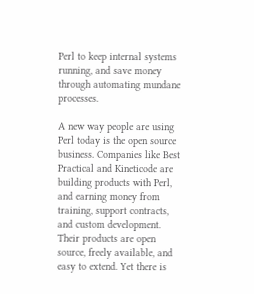Perl to keep internal systems running, and save money through automating mundane processes.

A new way people are using Perl today is the open source business. Companies like Best Practical and Kineticode are building products with Perl, and earning money from training, support contracts, and custom development. Their products are open source, freely available, and easy to extend. Yet there is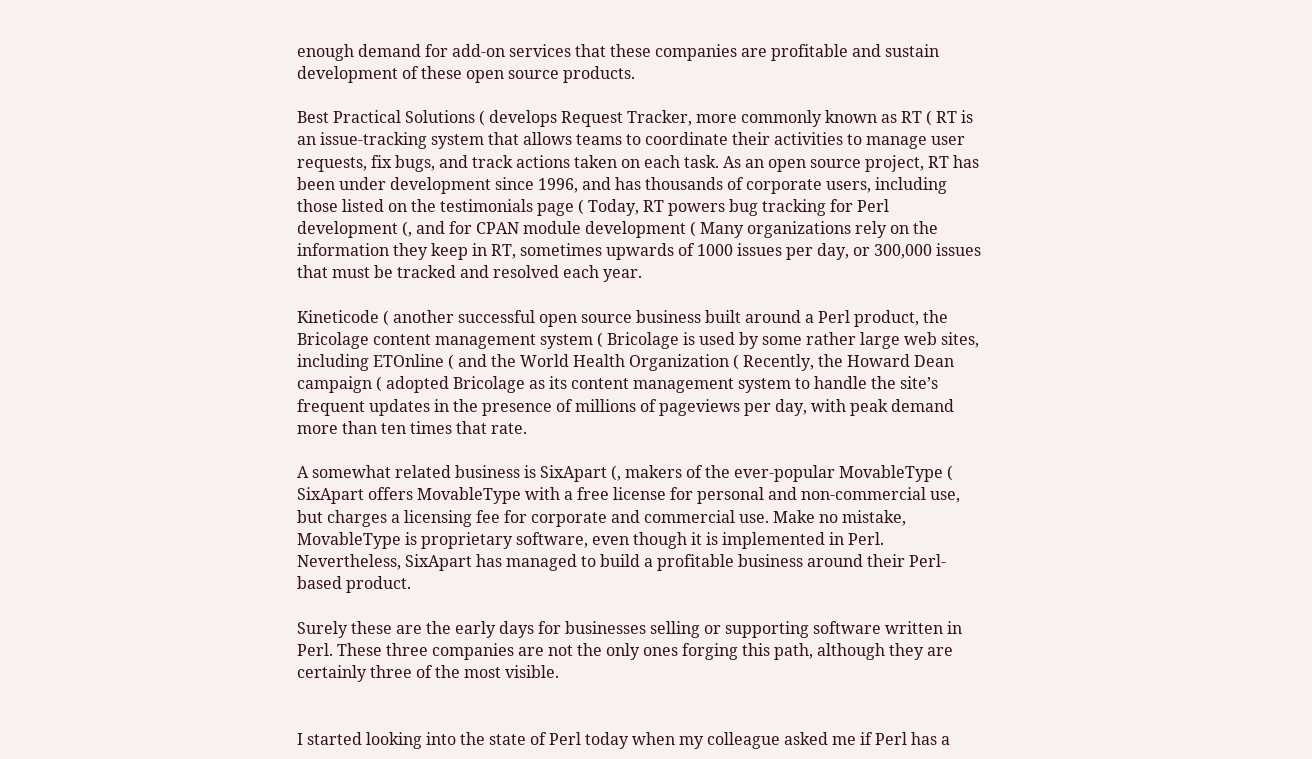enough demand for add-on services that these companies are profitable and sustain development of these open source products.

Best Practical Solutions ( develops Request Tracker, more commonly known as RT ( RT is an issue-tracking system that allows teams to coordinate their activities to manage user requests, fix bugs, and track actions taken on each task. As an open source project, RT has been under development since 1996, and has thousands of corporate users, including those listed on the testimonials page ( Today, RT powers bug tracking for Perl development (, and for CPAN module development ( Many organizations rely on the information they keep in RT, sometimes upwards of 1000 issues per day, or 300,000 issues that must be tracked and resolved each year.

Kineticode ( another successful open source business built around a Perl product, the Bricolage content management system ( Bricolage is used by some rather large web sites, including ETOnline ( and the World Health Organization ( Recently, the Howard Dean campaign ( adopted Bricolage as its content management system to handle the site’s frequent updates in the presence of millions of pageviews per day, with peak demand more than ten times that rate.

A somewhat related business is SixApart (, makers of the ever-popular MovableType ( SixApart offers MovableType with a free license for personal and non-commercial use, but charges a licensing fee for corporate and commercial use. Make no mistake, MovableType is proprietary software, even though it is implemented in Perl. Nevertheless, SixApart has managed to build a profitable business around their Perl-based product.

Surely these are the early days for businesses selling or supporting software written in Perl. These three companies are not the only ones forging this path, although they are certainly three of the most visible.


I started looking into the state of Perl today when my colleague asked me if Perl has a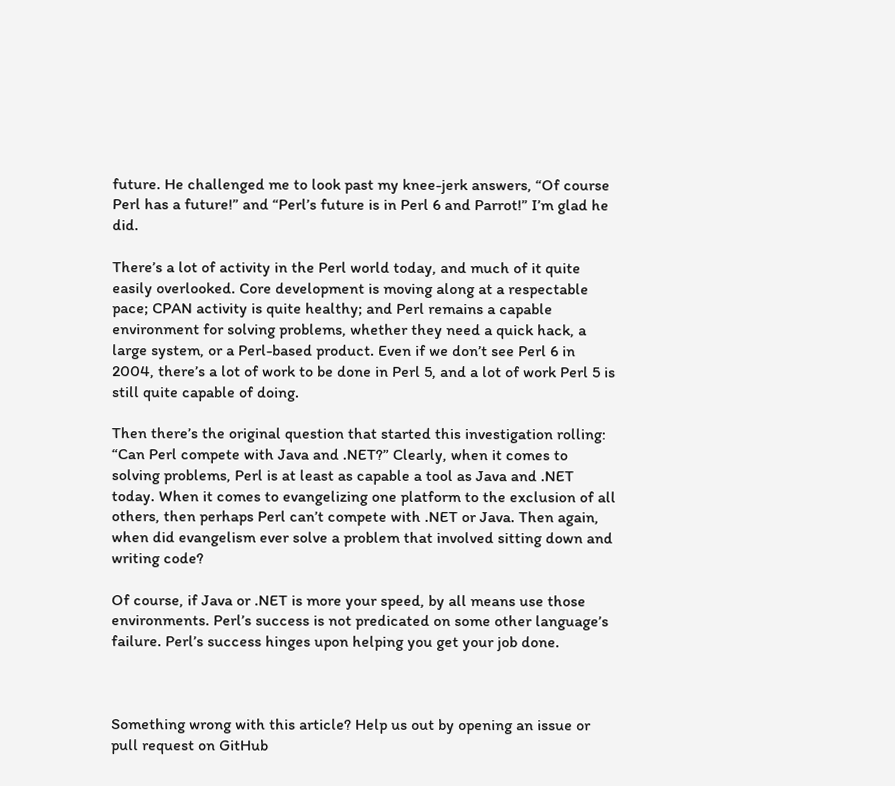future. He challenged me to look past my knee-jerk answers, “Of course Perl has a future!” and “Perl’s future is in Perl 6 and Parrot!” I’m glad he did.

There’s a lot of activity in the Perl world today, and much of it quite easily overlooked. Core development is moving along at a respectable pace; CPAN activity is quite healthy; and Perl remains a capable environment for solving problems, whether they need a quick hack, a large system, or a Perl-based product. Even if we don’t see Perl 6 in 2004, there’s a lot of work to be done in Perl 5, and a lot of work Perl 5 is still quite capable of doing.

Then there’s the original question that started this investigation rolling: “Can Perl compete with Java and .NET?” Clearly, when it comes to solving problems, Perl is at least as capable a tool as Java and .NET today. When it comes to evangelizing one platform to the exclusion of all others, then perhaps Perl can’t compete with .NET or Java. Then again, when did evangelism ever solve a problem that involved sitting down and writing code?

Of course, if Java or .NET is more your speed, by all means use those environments. Perl’s success is not predicated on some other language’s failure. Perl’s success hinges upon helping you get your job done.



Something wrong with this article? Help us out by opening an issue or pull request on GitHub